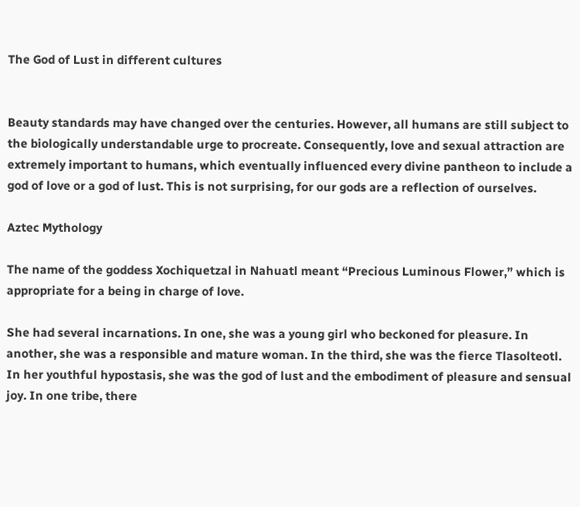The God of Lust in different cultures


Beauty standards may have changed over the centuries. However, all humans are still subject to the biologically understandable urge to procreate. Consequently, love and sexual attraction are extremely important to humans, which eventually influenced every divine pantheon to include a god of love or a god of lust. This is not surprising, for our gods are a reflection of ourselves.

Aztec Mythology

The name of the goddess Xochiquetzal in Nahuatl meant “Precious Luminous Flower,” which is appropriate for a being in charge of love.

She had several incarnations. In one, she was a young girl who beckoned for pleasure. In another, she was a responsible and mature woman. In the third, she was the fierce Tlasolteotl. In her youthful hypostasis, she was the god of lust and the embodiment of pleasure and sensual joy. In one tribe, there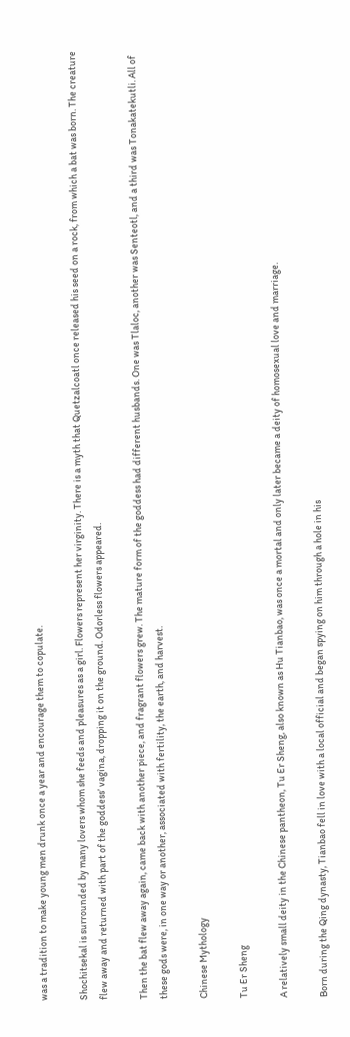was a tradition to make young men drunk once a year and encourage them to copulate.

Shochitsekal is surrounded by many lovers whom she feeds and pleasures as a girl. Flowers represent her virginity. There is a myth that Quetzalcoatl once released his seed on a rock, from which a bat was born. The creature flew away and returned with part of the goddess’ vagina, dropping it on the ground. Odorless flowers appeared.

Then the bat flew away again, came back with another piece, and fragrant flowers grew. The mature form of the goddess had different husbands. One was Tlaloc, another was Senteotl, and a third was Tonakatekutli. All of these gods were, in one way or another, associated with fertility, the earth, and harvest.

Chinese Mythology

Tu Er Sheng

A relatively small deity in the Chinese pantheon, Tu Er Sheng, also known as Hu Tianbao, was once a mortal and only later became a deity of homosexual love and marriage.

Born during the Qing dynasty, Tianbao fell in love with a local official and began spying on him through a hole in his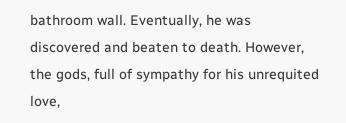bathroom wall. Eventually, he was discovered and beaten to death. However, the gods, full of sympathy for his unrequited love,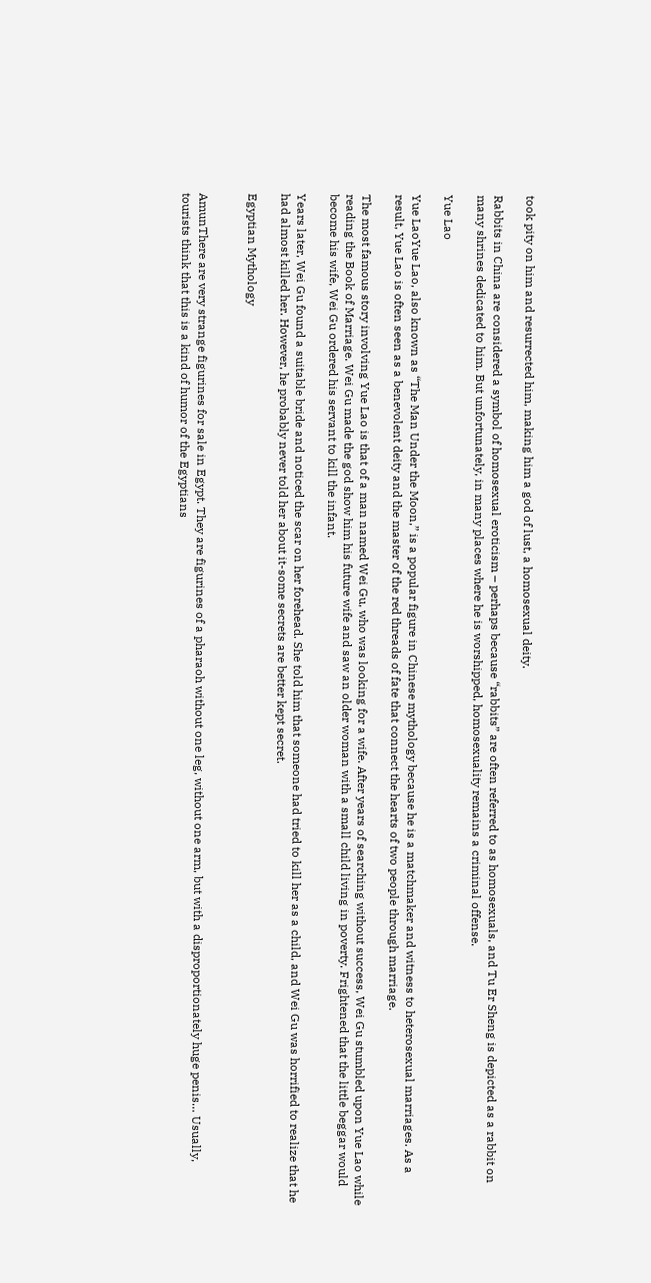took pity on him and resurrected him, making him a god of lust, a homosexual deity.

Rabbits in China are considered a symbol of homosexual eroticism – perhaps because “rabbits” are often referred to as homosexuals, and Tu Er Sheng is depicted as a rabbit on many shrines dedicated to him. But unfortunately, in many places where he is worshipped, homosexuality remains a criminal offense.

Yue Lao

Yue LaoYue Lao, also known as “The Man Under the Moon,” is a popular figure in Chinese mythology because he is a matchmaker and witness to heterosexual marriages. As a result, Yue Lao is often seen as a benevolent deity and the master of the red threads of fate that connect the hearts of two people through marriage.

The most famous story involving Yue Lao is that of a man named Wei Gu, who was looking for a wife. After years of searching without success, Wei Gu stumbled upon Yue Lao while reading the Book of Marriage. Wei Gu made the god show him his future wife and saw an older woman with a small child living in poverty. Frightened that the little beggar would become his wife, Wei Gu ordered his servant to kill the infant.

Years later, Wei Gu found a suitable bride and noticed the scar on her forehead. She told him that someone had tried to kill her as a child, and Wei Gu was horrified to realize that he had almost killed her. However, he probably never told her about it-some secrets are better kept secret.

Egyptian Mythology


AmunThere are very strange figurines for sale in Egypt. They are figurines of a pharaoh without one leg, without one arm, but with a disproportionately huge penis… Usually, tourists think that this is a kind of humor of the Egyptians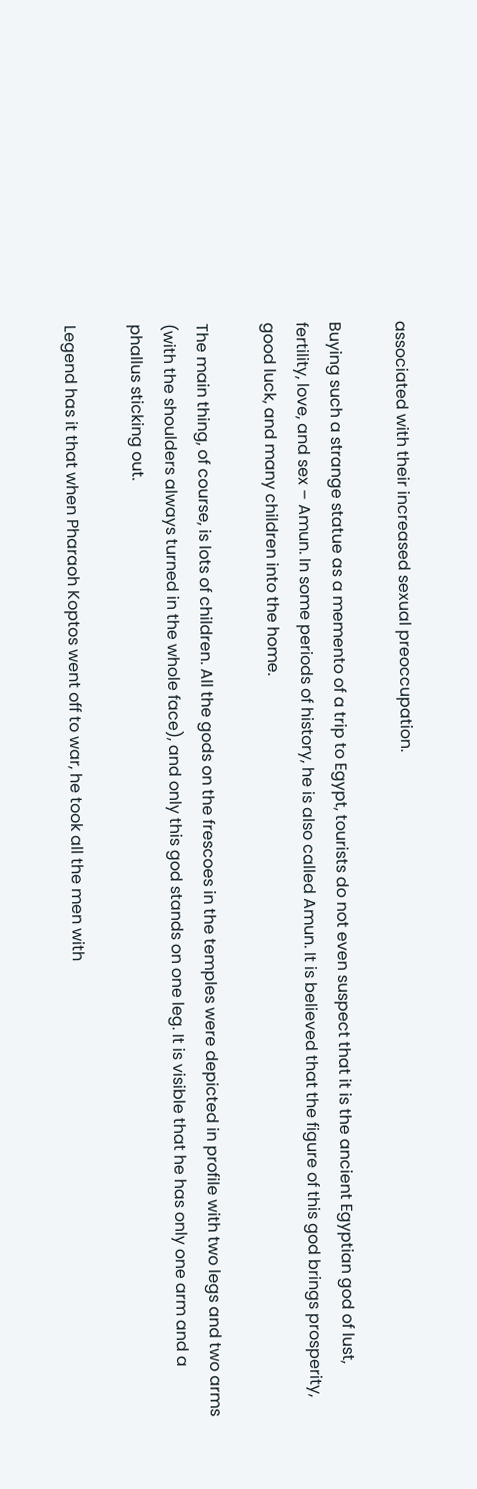associated with their increased sexual preoccupation.

Buying such a strange statue as a memento of a trip to Egypt, tourists do not even suspect that it is the ancient Egyptian god of lust, fertility, love, and sex – Amun. In some periods of history, he is also called Amun. It is believed that the figure of this god brings prosperity, good luck, and many children into the home.

The main thing, of course, is lots of children. All the gods on the frescoes in the temples were depicted in profile with two legs and two arms (with the shoulders always turned in the whole face), and only this god stands on one leg. It is visible that he has only one arm and a phallus sticking out.

Legend has it that when Pharaoh Koptos went off to war, he took all the men with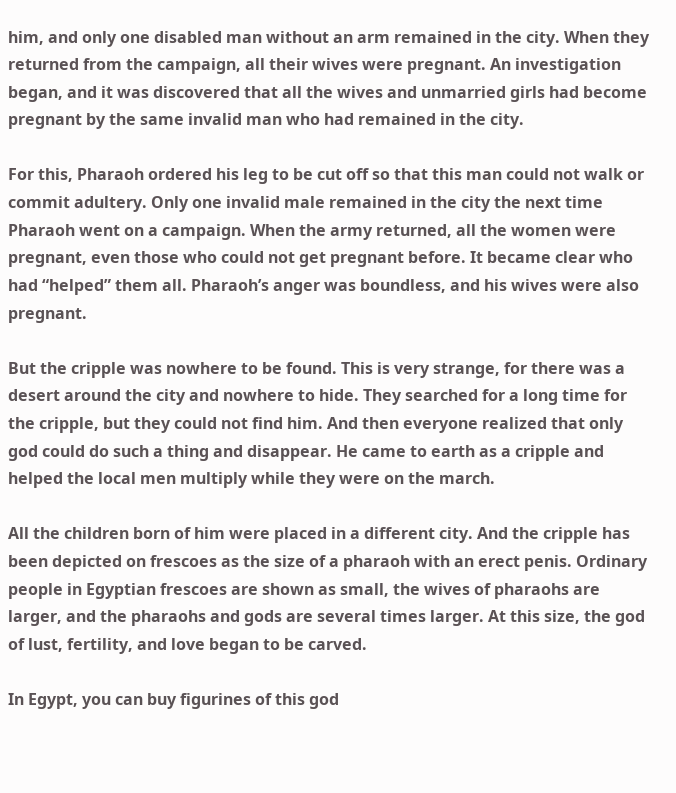him, and only one disabled man without an arm remained in the city. When they returned from the campaign, all their wives were pregnant. An investigation began, and it was discovered that all the wives and unmarried girls had become pregnant by the same invalid man who had remained in the city.

For this, Pharaoh ordered his leg to be cut off so that this man could not walk or commit adultery. Only one invalid male remained in the city the next time Pharaoh went on a campaign. When the army returned, all the women were pregnant, even those who could not get pregnant before. It became clear who had “helped” them all. Pharaoh’s anger was boundless, and his wives were also pregnant.

But the cripple was nowhere to be found. This is very strange, for there was a desert around the city and nowhere to hide. They searched for a long time for the cripple, but they could not find him. And then everyone realized that only god could do such a thing and disappear. He came to earth as a cripple and helped the local men multiply while they were on the march.

All the children born of him were placed in a different city. And the cripple has been depicted on frescoes as the size of a pharaoh with an erect penis. Ordinary people in Egyptian frescoes are shown as small, the wives of pharaohs are larger, and the pharaohs and gods are several times larger. At this size, the god of lust, fertility, and love began to be carved.

In Egypt, you can buy figurines of this god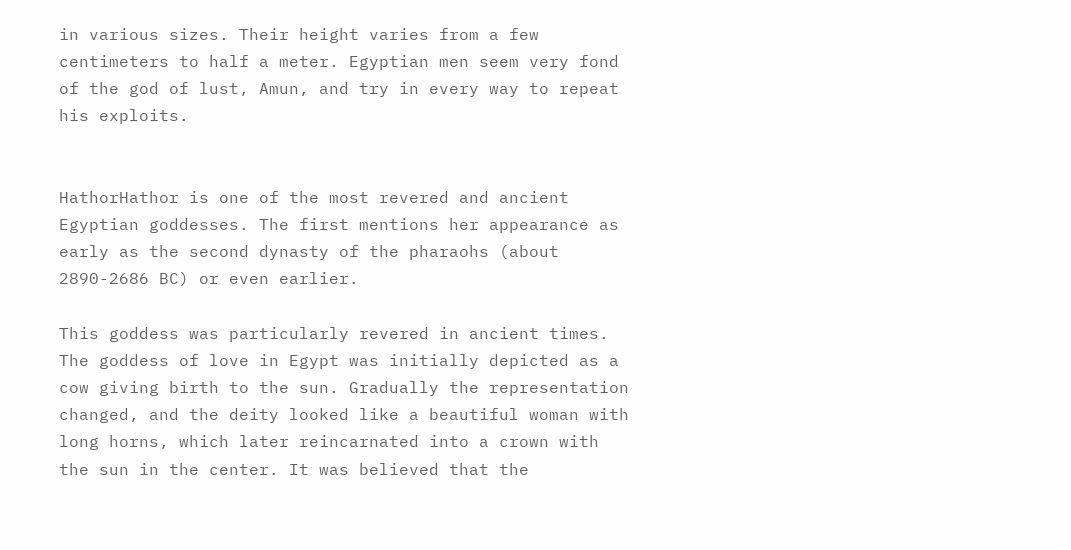in various sizes. Their height varies from a few centimeters to half a meter. Egyptian men seem very fond of the god of lust, Amun, and try in every way to repeat his exploits.


HathorHathor is one of the most revered and ancient Egyptian goddesses. The first mentions her appearance as early as the second dynasty of the pharaohs (about 2890-2686 BC) or even earlier.

This goddess was particularly revered in ancient times. The goddess of love in Egypt was initially depicted as a cow giving birth to the sun. Gradually the representation changed, and the deity looked like a beautiful woman with long horns, which later reincarnated into a crown with the sun in the center. It was believed that the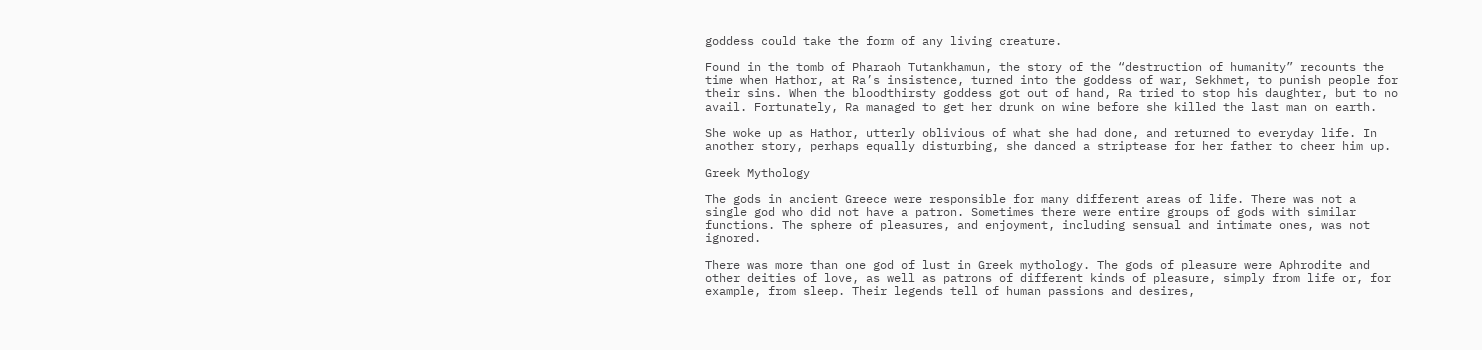goddess could take the form of any living creature.

Found in the tomb of Pharaoh Tutankhamun, the story of the “destruction of humanity” recounts the time when Hathor, at Ra’s insistence, turned into the goddess of war, Sekhmet, to punish people for their sins. When the bloodthirsty goddess got out of hand, Ra tried to stop his daughter, but to no avail. Fortunately, Ra managed to get her drunk on wine before she killed the last man on earth.

She woke up as Hathor, utterly oblivious of what she had done, and returned to everyday life. In another story, perhaps equally disturbing, she danced a striptease for her father to cheer him up.

Greek Mythology

The gods in ancient Greece were responsible for many different areas of life. There was not a single god who did not have a patron. Sometimes there were entire groups of gods with similar functions. The sphere of pleasures, and enjoyment, including sensual and intimate ones, was not ignored.

There was more than one god of lust in Greek mythology. The gods of pleasure were Aphrodite and other deities of love, as well as patrons of different kinds of pleasure, simply from life or, for example, from sleep. Their legends tell of human passions and desires,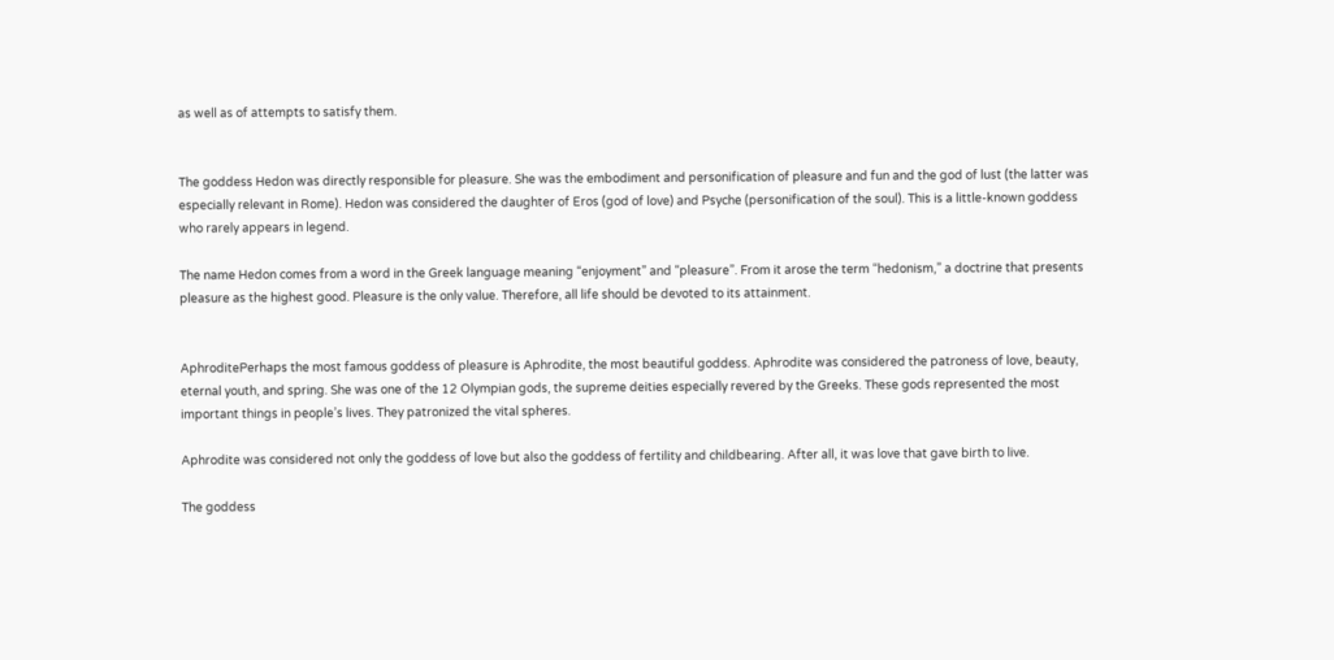as well as of attempts to satisfy them.


The goddess Hedon was directly responsible for pleasure. She was the embodiment and personification of pleasure and fun and the god of lust (the latter was especially relevant in Rome). Hedon was considered the daughter of Eros (god of love) and Psyche (personification of the soul). This is a little-known goddess who rarely appears in legend.

The name Hedon comes from a word in the Greek language meaning “enjoyment” and “pleasure”. From it arose the term “hedonism,” a doctrine that presents pleasure as the highest good. Pleasure is the only value. Therefore, all life should be devoted to its attainment.


AphroditePerhaps the most famous goddess of pleasure is Aphrodite, the most beautiful goddess. Aphrodite was considered the patroness of love, beauty, eternal youth, and spring. She was one of the 12 Olympian gods, the supreme deities especially revered by the Greeks. These gods represented the most important things in people’s lives. They patronized the vital spheres.

Aphrodite was considered not only the goddess of love but also the goddess of fertility and childbearing. After all, it was love that gave birth to live.

The goddess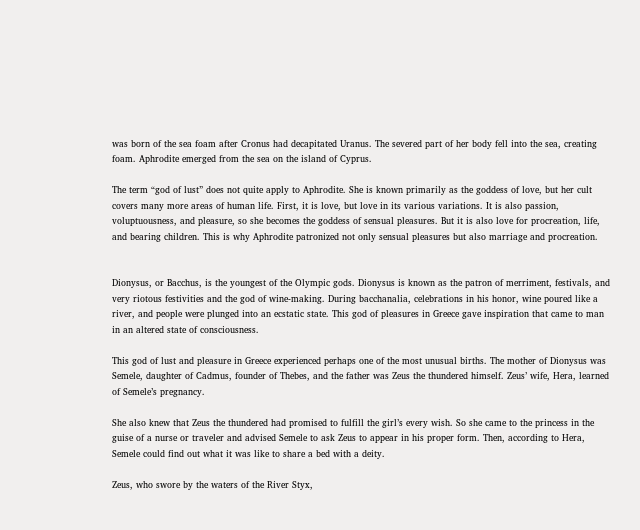was born of the sea foam after Cronus had decapitated Uranus. The severed part of her body fell into the sea, creating foam. Aphrodite emerged from the sea on the island of Cyprus.

The term “god of lust” does not quite apply to Aphrodite. She is known primarily as the goddess of love, but her cult covers many more areas of human life. First, it is love, but love in its various variations. It is also passion, voluptuousness, and pleasure, so she becomes the goddess of sensual pleasures. But it is also love for procreation, life, and bearing children. This is why Aphrodite patronized not only sensual pleasures but also marriage and procreation.


Dionysus, or Bacchus, is the youngest of the Olympic gods. Dionysus is known as the patron of merriment, festivals, and very riotous festivities and the god of wine-making. During bacchanalia, celebrations in his honor, wine poured like a river, and people were plunged into an ecstatic state. This god of pleasures in Greece gave inspiration that came to man in an altered state of consciousness.

This god of lust and pleasure in Greece experienced perhaps one of the most unusual births. The mother of Dionysus was Semele, daughter of Cadmus, founder of Thebes, and the father was Zeus the thundered himself. Zeus’ wife, Hera, learned of Semele’s pregnancy.

She also knew that Zeus the thundered had promised to fulfill the girl’s every wish. So she came to the princess in the guise of a nurse or traveler and advised Semele to ask Zeus to appear in his proper form. Then, according to Hera, Semele could find out what it was like to share a bed with a deity.

Zeus, who swore by the waters of the River Styx,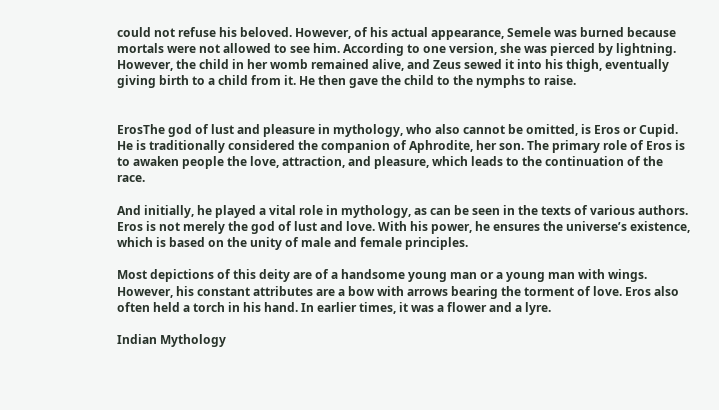could not refuse his beloved. However, of his actual appearance, Semele was burned because mortals were not allowed to see him. According to one version, she was pierced by lightning. However, the child in her womb remained alive, and Zeus sewed it into his thigh, eventually giving birth to a child from it. He then gave the child to the nymphs to raise.


ErosThe god of lust and pleasure in mythology, who also cannot be omitted, is Eros or Cupid. He is traditionally considered the companion of Aphrodite, her son. The primary role of Eros is to awaken people the love, attraction, and pleasure, which leads to the continuation of the race.

And initially, he played a vital role in mythology, as can be seen in the texts of various authors. Eros is not merely the god of lust and love. With his power, he ensures the universe’s existence, which is based on the unity of male and female principles.

Most depictions of this deity are of a handsome young man or a young man with wings. However, his constant attributes are a bow with arrows bearing the torment of love. Eros also often held a torch in his hand. In earlier times, it was a flower and a lyre.

Indian Mythology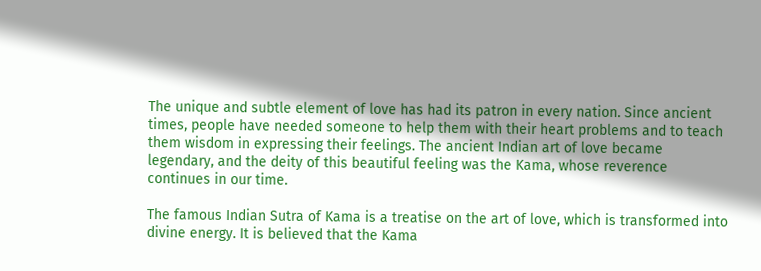The unique and subtle element of love has had its patron in every nation. Since ancient times, people have needed someone to help them with their heart problems and to teach them wisdom in expressing their feelings. The ancient Indian art of love became legendary, and the deity of this beautiful feeling was the Kama, whose reverence continues in our time.

The famous Indian Sutra of Kama is a treatise on the art of love, which is transformed into divine energy. It is believed that the Kama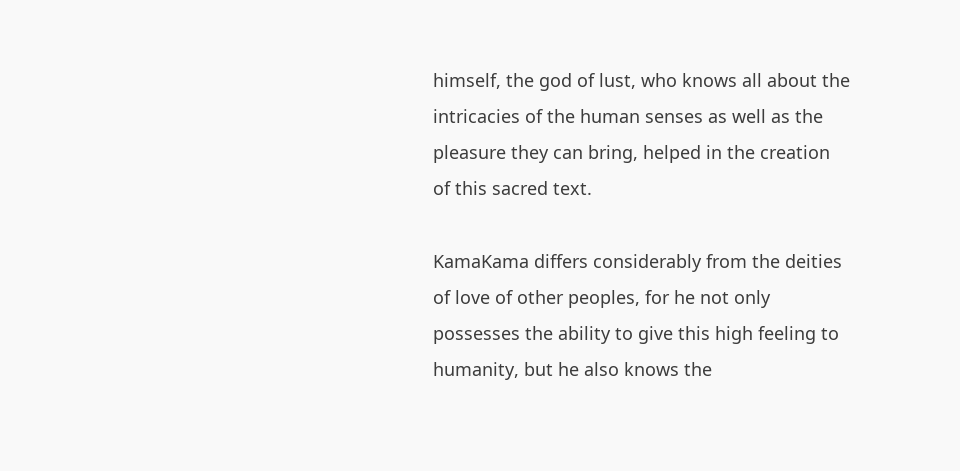himself, the god of lust, who knows all about the intricacies of the human senses as well as the pleasure they can bring, helped in the creation of this sacred text.

KamaKama differs considerably from the deities of love of other peoples, for he not only possesses the ability to give this high feeling to humanity, but he also knows the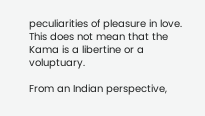peculiarities of pleasure in love. This does not mean that the Kama is a libertine or a voluptuary.

From an Indian perspective,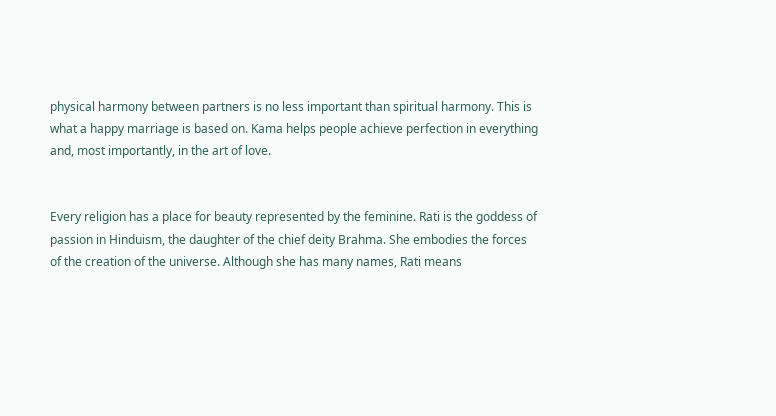physical harmony between partners is no less important than spiritual harmony. This is what a happy marriage is based on. Kama helps people achieve perfection in everything and, most importantly, in the art of love.


Every religion has a place for beauty represented by the feminine. Rati is the goddess of passion in Hinduism, the daughter of the chief deity Brahma. She embodies the forces of the creation of the universe. Although she has many names, Rati means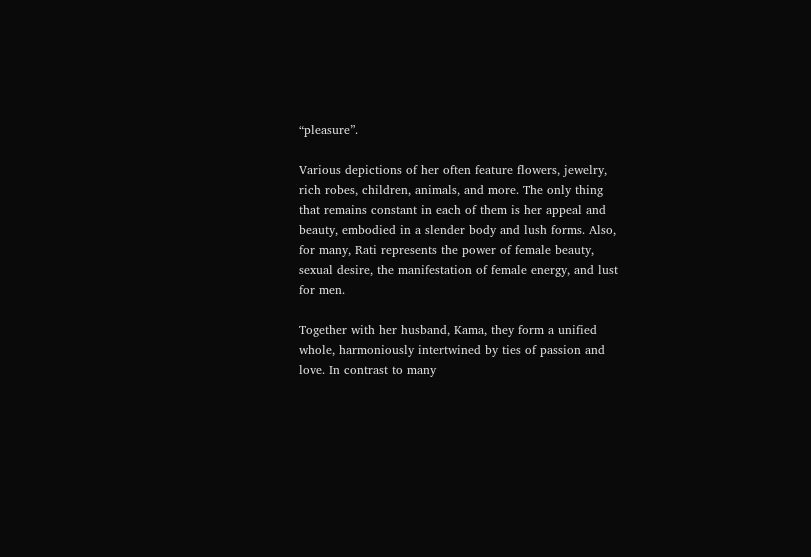“pleasure”.

Various depictions of her often feature flowers, jewelry, rich robes, children, animals, and more. The only thing that remains constant in each of them is her appeal and beauty, embodied in a slender body and lush forms. Also, for many, Rati represents the power of female beauty, sexual desire, the manifestation of female energy, and lust for men.

Together with her husband, Kama, they form a unified whole, harmoniously intertwined by ties of passion and love. In contrast to many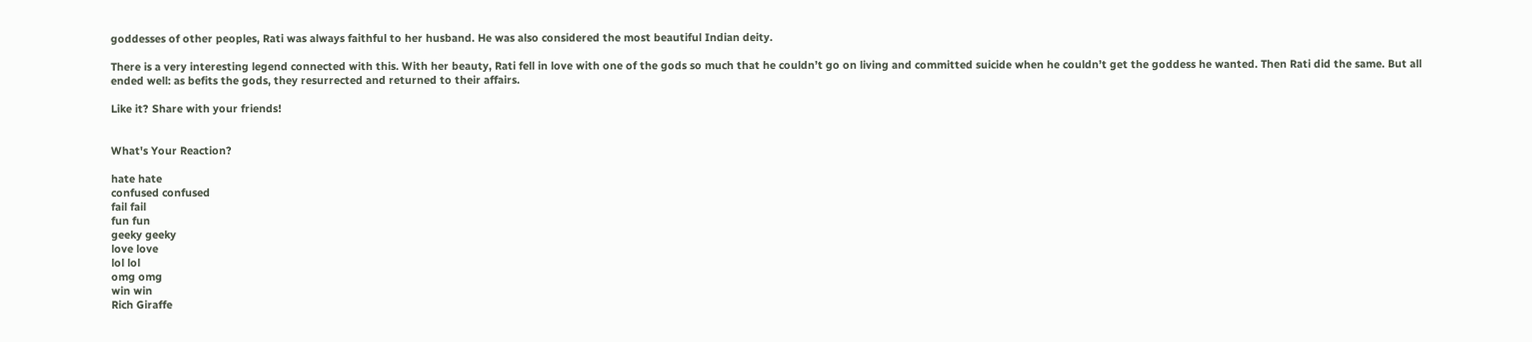goddesses of other peoples, Rati was always faithful to her husband. He was also considered the most beautiful Indian deity.

There is a very interesting legend connected with this. With her beauty, Rati fell in love with one of the gods so much that he couldn’t go on living and committed suicide when he couldn’t get the goddess he wanted. Then Rati did the same. But all ended well: as befits the gods, they resurrected and returned to their affairs.

Like it? Share with your friends!


What's Your Reaction?

hate hate
confused confused
fail fail
fun fun
geeky geeky
love love
lol lol
omg omg
win win
Rich Giraffe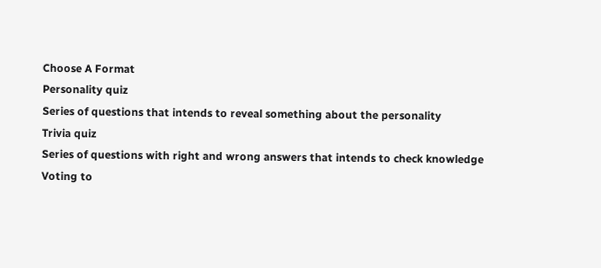Choose A Format
Personality quiz
Series of questions that intends to reveal something about the personality
Trivia quiz
Series of questions with right and wrong answers that intends to check knowledge
Voting to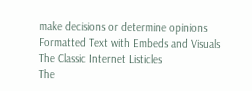make decisions or determine opinions
Formatted Text with Embeds and Visuals
The Classic Internet Listicles
The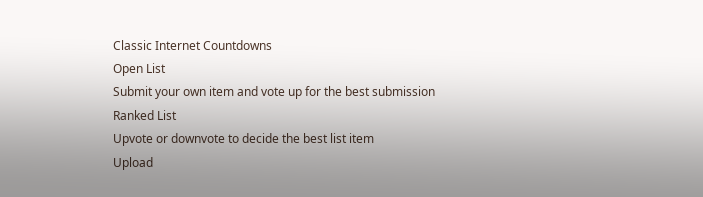Classic Internet Countdowns
Open List
Submit your own item and vote up for the best submission
Ranked List
Upvote or downvote to decide the best list item
Upload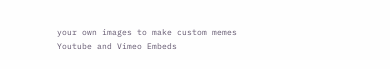your own images to make custom memes
Youtube and Vimeo Embeds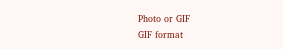Photo or GIF
GIF format